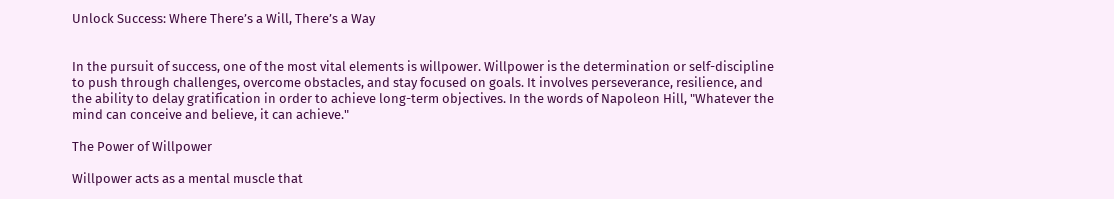Unlock Success: Where There’s a Will, There’s a Way


In the pursuit of success, one of the most vital elements is willpower. Willpower is the determination or self-discipline to push through challenges, overcome obstacles, and stay focused on goals. It involves perseverance, resilience, and the ability to delay gratification in order to achieve long-term objectives. In the words of Napoleon Hill, "Whatever the mind can conceive and believe, it can achieve."

The Power of Willpower

Willpower acts as a mental muscle that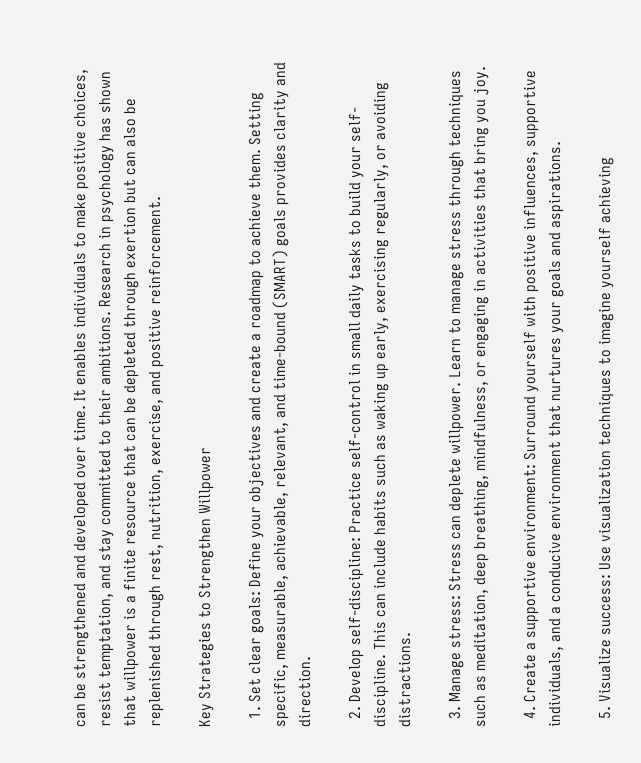can be strengthened and developed over time. It enables individuals to make positive choices, resist temptation, and stay committed to their ambitions. Research in psychology has shown that willpower is a finite resource that can be depleted through exertion but can also be replenished through rest, nutrition, exercise, and positive reinforcement.

Key Strategies to Strengthen Willpower

  1. Set clear goals: Define your objectives and create a roadmap to achieve them. Setting specific, measurable, achievable, relevant, and time-bound (SMART) goals provides clarity and direction.

  2. Develop self-discipline: Practice self-control in small daily tasks to build your self-discipline. This can include habits such as waking up early, exercising regularly, or avoiding distractions.

  3. Manage stress: Stress can deplete willpower. Learn to manage stress through techniques such as meditation, deep breathing, mindfulness, or engaging in activities that bring you joy.

  4. Create a supportive environment: Surround yourself with positive influences, supportive individuals, and a conducive environment that nurtures your goals and aspirations.

  5. Visualize success: Use visualization techniques to imagine yourself achieving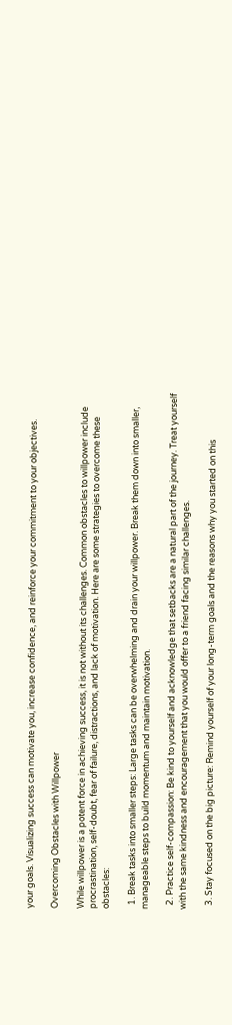your goals. Visualizing success can motivate you, increase confidence, and reinforce your commitment to your objectives.

Overcoming Obstacles with Willpower

While willpower is a potent force in achieving success, it is not without its challenges. Common obstacles to willpower include procrastination, self-doubt, fear of failure, distractions, and lack of motivation. Here are some strategies to overcome these obstacles:

  1. Break tasks into smaller steps: Large tasks can be overwhelming and drain your willpower. Break them down into smaller, manageable steps to build momentum and maintain motivation.

  2. Practice self-compassion: Be kind to yourself and acknowledge that setbacks are a natural part of the journey. Treat yourself with the same kindness and encouragement that you would offer to a friend facing similar challenges.

  3. Stay focused on the big picture: Remind yourself of your long-term goals and the reasons why you started on this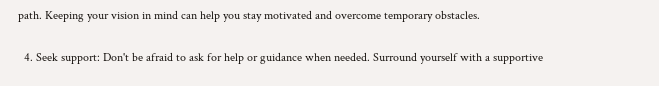path. Keeping your vision in mind can help you stay motivated and overcome temporary obstacles.

  4. Seek support: Don't be afraid to ask for help or guidance when needed. Surround yourself with a supportive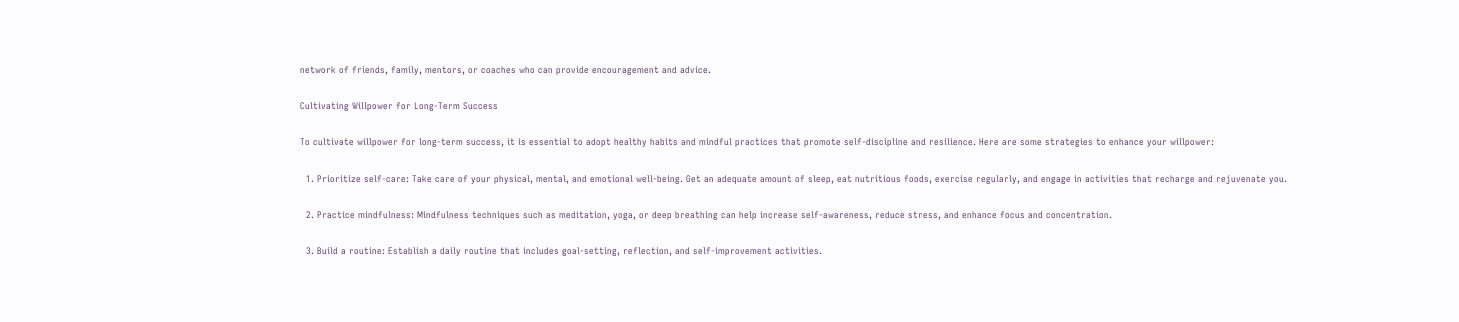network of friends, family, mentors, or coaches who can provide encouragement and advice.

Cultivating Willpower for Long-Term Success

To cultivate willpower for long-term success, it is essential to adopt healthy habits and mindful practices that promote self-discipline and resilience. Here are some strategies to enhance your willpower:

  1. Prioritize self-care: Take care of your physical, mental, and emotional well-being. Get an adequate amount of sleep, eat nutritious foods, exercise regularly, and engage in activities that recharge and rejuvenate you.

  2. Practice mindfulness: Mindfulness techniques such as meditation, yoga, or deep breathing can help increase self-awareness, reduce stress, and enhance focus and concentration.

  3. Build a routine: Establish a daily routine that includes goal-setting, reflection, and self-improvement activities.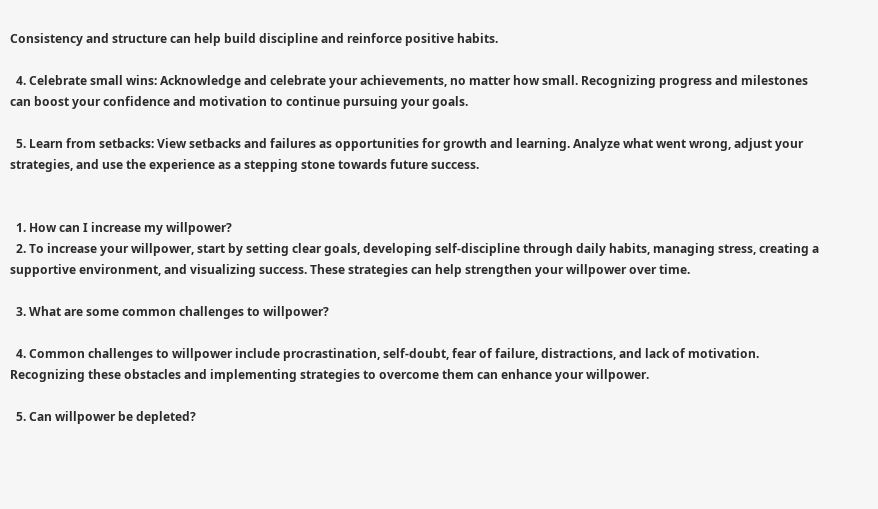Consistency and structure can help build discipline and reinforce positive habits.

  4. Celebrate small wins: Acknowledge and celebrate your achievements, no matter how small. Recognizing progress and milestones can boost your confidence and motivation to continue pursuing your goals.

  5. Learn from setbacks: View setbacks and failures as opportunities for growth and learning. Analyze what went wrong, adjust your strategies, and use the experience as a stepping stone towards future success.


  1. How can I increase my willpower?
  2. To increase your willpower, start by setting clear goals, developing self-discipline through daily habits, managing stress, creating a supportive environment, and visualizing success. These strategies can help strengthen your willpower over time.

  3. What are some common challenges to willpower?

  4. Common challenges to willpower include procrastination, self-doubt, fear of failure, distractions, and lack of motivation. Recognizing these obstacles and implementing strategies to overcome them can enhance your willpower.

  5. Can willpower be depleted?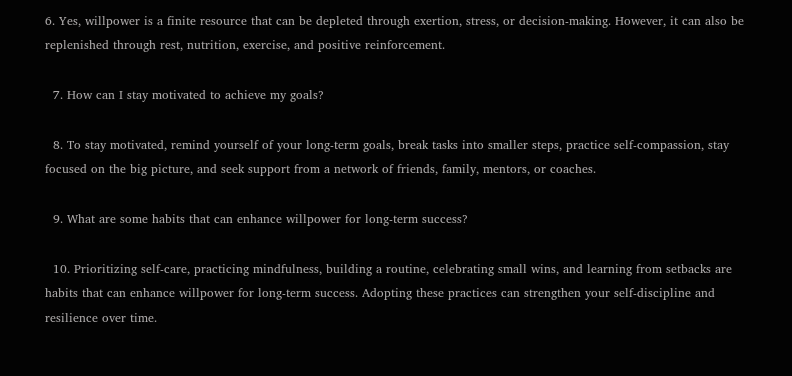6. Yes, willpower is a finite resource that can be depleted through exertion, stress, or decision-making. However, it can also be replenished through rest, nutrition, exercise, and positive reinforcement.

  7. How can I stay motivated to achieve my goals?

  8. To stay motivated, remind yourself of your long-term goals, break tasks into smaller steps, practice self-compassion, stay focused on the big picture, and seek support from a network of friends, family, mentors, or coaches.

  9. What are some habits that can enhance willpower for long-term success?

  10. Prioritizing self-care, practicing mindfulness, building a routine, celebrating small wins, and learning from setbacks are habits that can enhance willpower for long-term success. Adopting these practices can strengthen your self-discipline and resilience over time.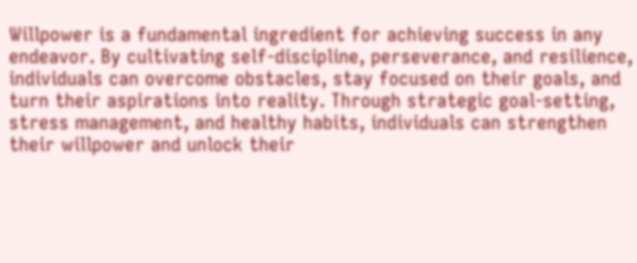Willpower is a fundamental ingredient for achieving success in any endeavor. By cultivating self-discipline, perseverance, and resilience, individuals can overcome obstacles, stay focused on their goals, and turn their aspirations into reality. Through strategic goal-setting, stress management, and healthy habits, individuals can strengthen their willpower and unlock their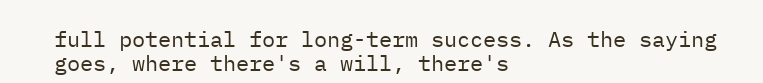full potential for long-term success. As the saying goes, where there's a will, there's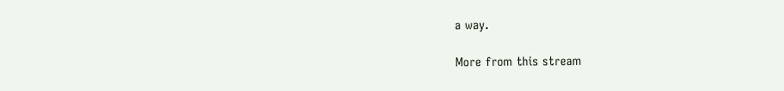a way.

More from this stream